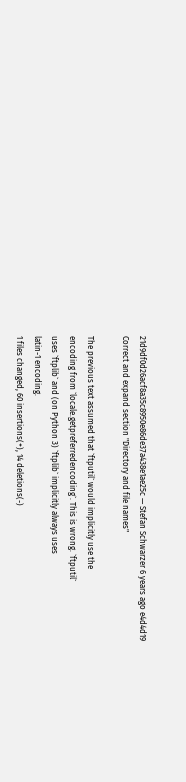21d9df0d26acf8a35c8950e86de37a438e1ae25c — Stefan Schwarzer 6 years ago e4d4d19
Correct and expand section "Directory and file names"

The previous text assumed that `ftputil` would implicitly use the
encoding from `locale.getpreferredencoding`. This is wrong. `ftputil`
uses `ftplib` and (on Python 3) `ftplib` implicitly always uses
latin-1 encoding.
1 files changed, 60 insertions(+), 14 deletions(-)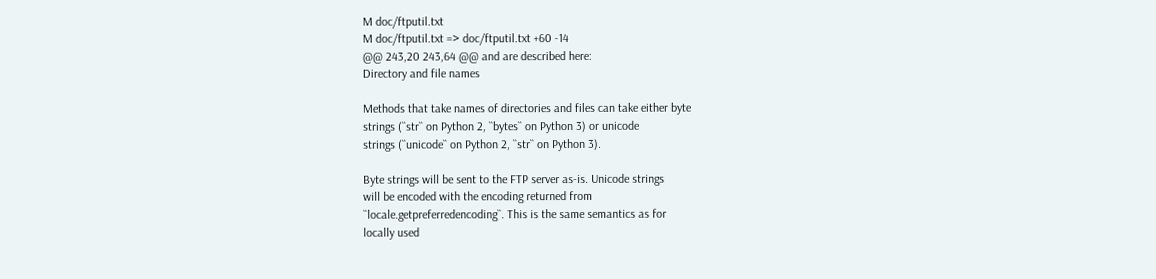M doc/ftputil.txt
M doc/ftputil.txt => doc/ftputil.txt +60 -14
@@ 243,20 243,64 @@ and are described here:
Directory and file names

Methods that take names of directories and files can take either byte
strings (``str`` on Python 2, ``bytes`` on Python 3) or unicode
strings (``unicode`` on Python 2, ``str`` on Python 3).

Byte strings will be sent to the FTP server as-is. Unicode strings
will be encoded with the encoding returned from
``locale.getpreferredencoding``. This is the same semantics as for
locally used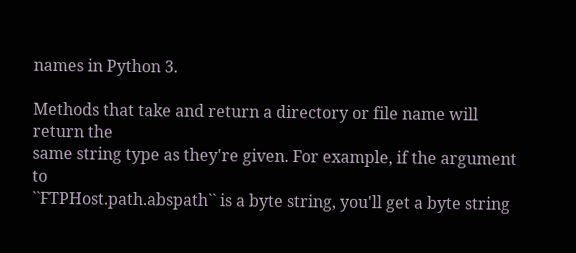names in Python 3.

Methods that take and return a directory or file name will return the
same string type as they're given. For example, if the argument to
``FTPHost.path.abspath`` is a byte string, you'll get a byte string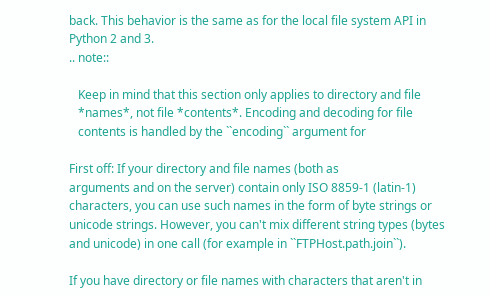back. This behavior is the same as for the local file system API in
Python 2 and 3.
.. note::

   Keep in mind that this section only applies to directory and file
   *names*, not file *contents*. Encoding and decoding for file
   contents is handled by the ``encoding`` argument for

First off: If your directory and file names (both as
arguments and on the server) contain only ISO 8859-1 (latin-1)
characters, you can use such names in the form of byte strings or
unicode strings. However, you can't mix different string types (bytes
and unicode) in one call (for example in ``FTPHost.path.join``).

If you have directory or file names with characters that aren't in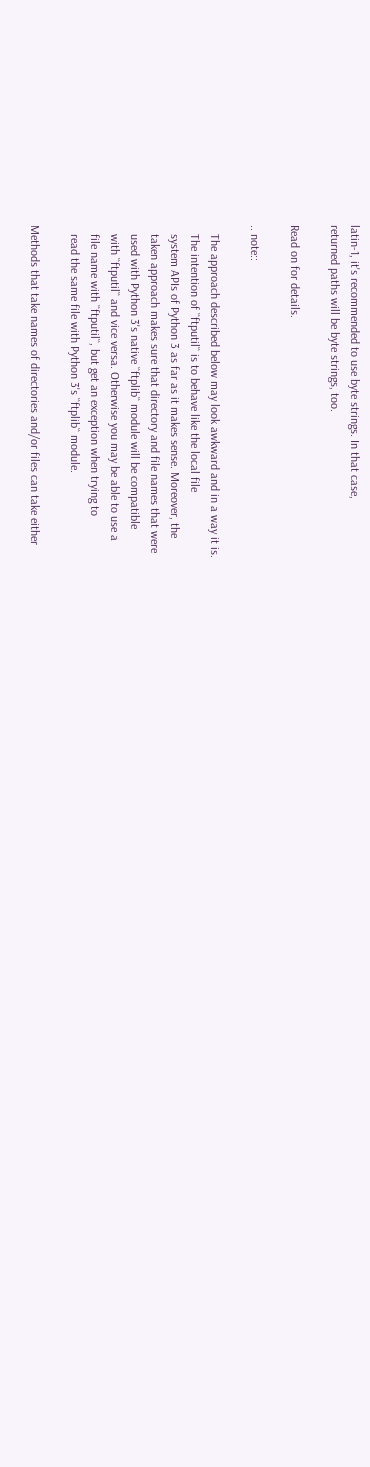latin-1, it's recommended to use byte strings. In that case,
returned paths will be byte strings, too.

Read on for details.

.. note::

   The approach described below may look awkward and in a way it is.
   The intention of ``ftputil`` is to behave like the local file
   system APIs of Python 3 as far as it makes sense. Moreover, the
   taken approach makes sure that directory and file names that were
   used with Python 3's native ``ftplib`` module will be compatible
   with ``ftputil`` and vice versa. Otherwise you may be able to use a
   file name with ``ftputil``, but get an exception when trying to
   read the same file with Python 3's ``ftplib`` module.

Methods that take names of directories and/or files can take either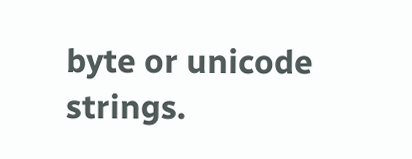byte or unicode strings.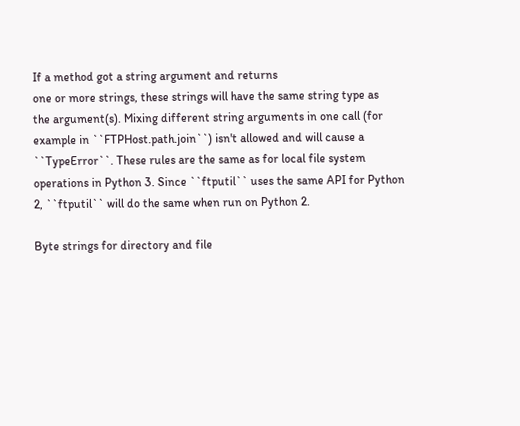If a method got a string argument and returns
one or more strings, these strings will have the same string type as
the argument(s). Mixing different string arguments in one call (for
example in ``FTPHost.path.join``) isn't allowed and will cause a
``TypeError``. These rules are the same as for local file system
operations in Python 3. Since ``ftputil`` uses the same API for Python
2, ``ftputil`` will do the same when run on Python 2.

Byte strings for directory and file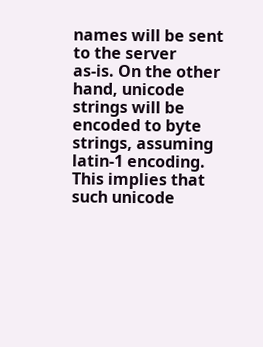names will be sent to the server
as-is. On the other hand, unicode strings will be encoded to byte
strings, assuming latin-1 encoding. This implies that such unicode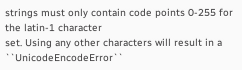strings must only contain code points 0-255 for the latin-1 character
set. Using any other characters will result in a
``UnicodeEncodeError``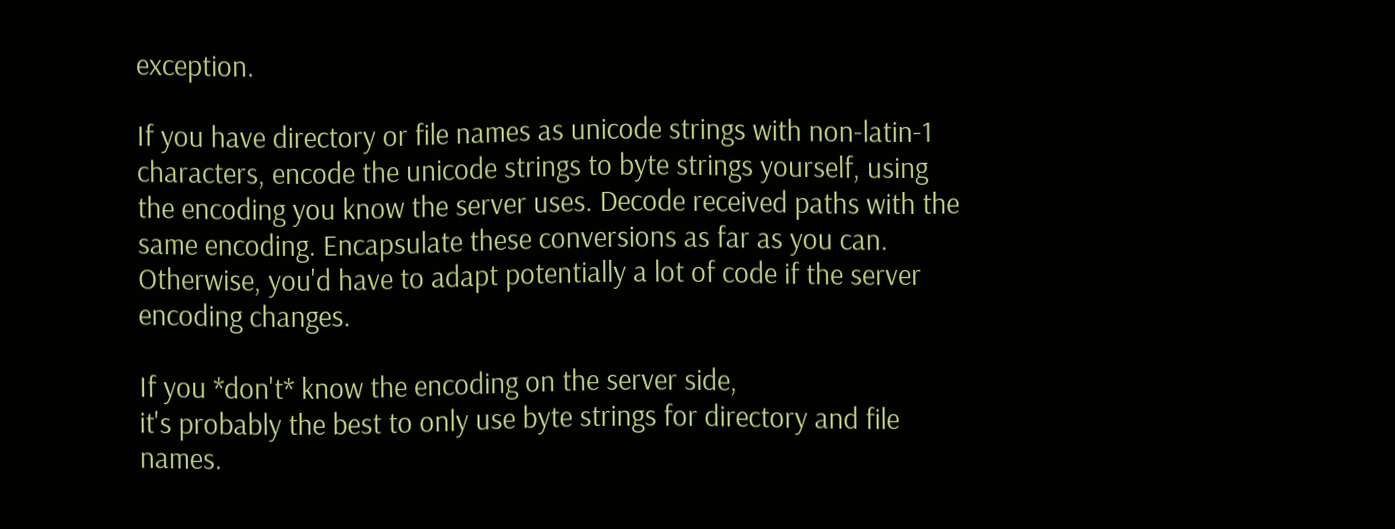exception.

If you have directory or file names as unicode strings with non-latin-1
characters, encode the unicode strings to byte strings yourself, using
the encoding you know the server uses. Decode received paths with the
same encoding. Encapsulate these conversions as far as you can.
Otherwise, you'd have to adapt potentially a lot of code if the server
encoding changes.

If you *don't* know the encoding on the server side,
it's probably the best to only use byte strings for directory and file
names.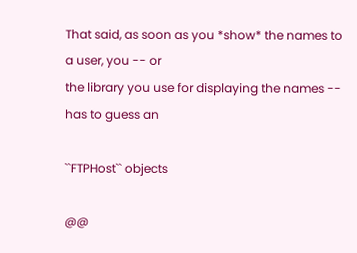That said, as soon as you *show* the names to a user, you -- or
the library you use for displaying the names -- has to guess an

``FTPHost`` objects

@@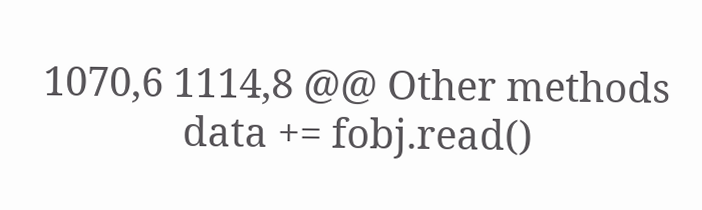1070,6 1114,8 @@ Other methods
              data += fobj.read()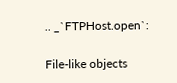.. _`FTPHost.open`:

File-like objects